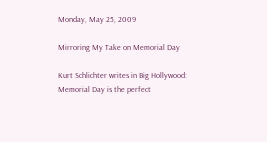Monday, May 25, 2009

Mirroring My Take on Memorial Day

Kurt Schlichter writes in Big Hollywood:
Memorial Day is the perfect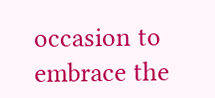occasion to embrace the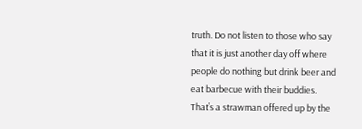truth. Do not listen to those who say that it is just another day off where people do nothing but drink beer and eat barbecue with their buddies. That’s a strawman offered up by the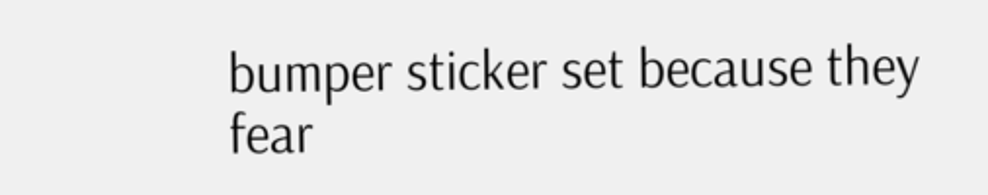bumper sticker set because they fear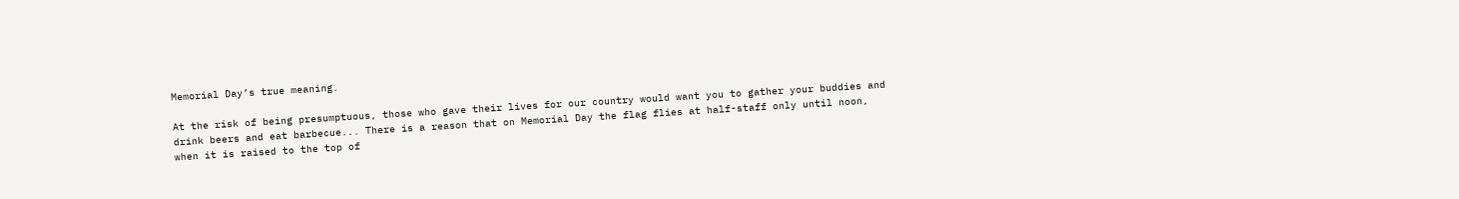Memorial Day’s true meaning.

At the risk of being presumptuous, those who gave their lives for our country would want you to gather your buddies and drink beers and eat barbecue... There is a reason that on Memorial Day the flag flies at half-staff only until noon, when it is raised to the top of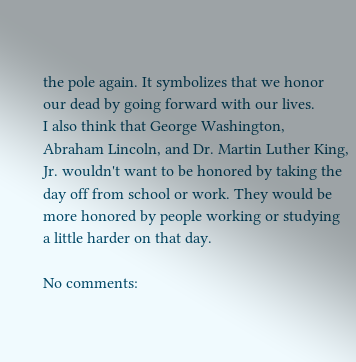the pole again. It symbolizes that we honor our dead by going forward with our lives.
I also think that George Washington, Abraham Lincoln, and Dr. Martin Luther King, Jr. wouldn't want to be honored by taking the day off from school or work. They would be more honored by people working or studying a little harder on that day.

No comments: